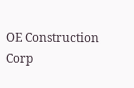OE Construction Corp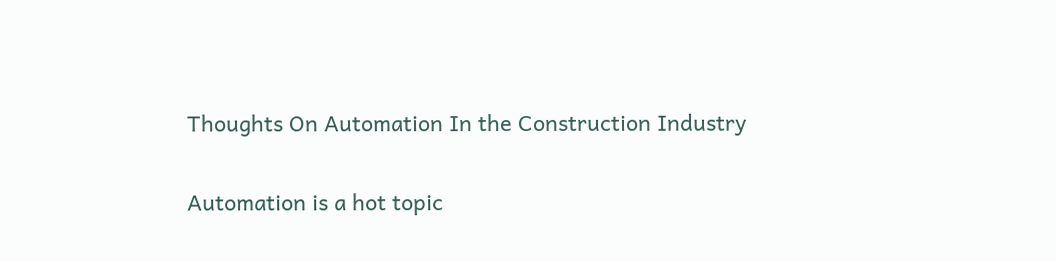Thoughts On Automation In the Construction Industry

Automation is a hot topic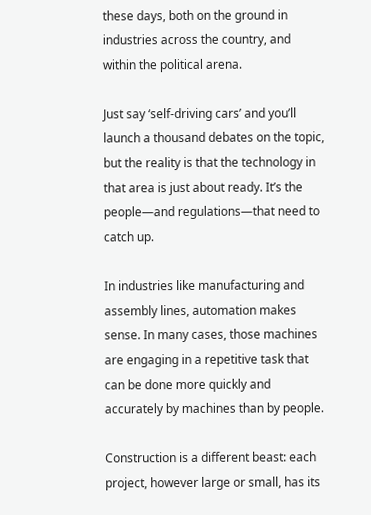these days, both on the ground in industries across the country, and within the political arena.

Just say ‘self-driving cars’ and you’ll launch a thousand debates on the topic, but the reality is that the technology in that area is just about ready. It’s the people—and regulations—that need to catch up.

In industries like manufacturing and assembly lines, automation makes sense. In many cases, those machines are engaging in a repetitive task that can be done more quickly and accurately by machines than by people.

Construction is a different beast: each project, however large or small, has its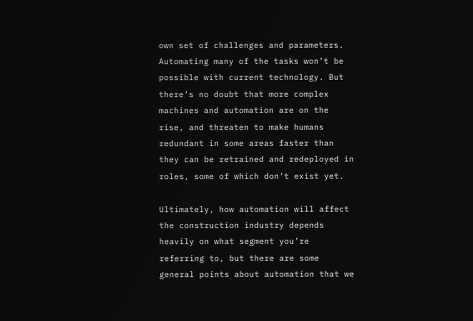own set of challenges and parameters. Automating many of the tasks won’t be possible with current technology. But there’s no doubt that more complex machines and automation are on the rise, and threaten to make humans redundant in some areas faster than they can be retrained and redeployed in roles, some of which don’t exist yet.

Ultimately, how automation will affect the construction industry depends heavily on what segment you’re referring to, but there are some general points about automation that we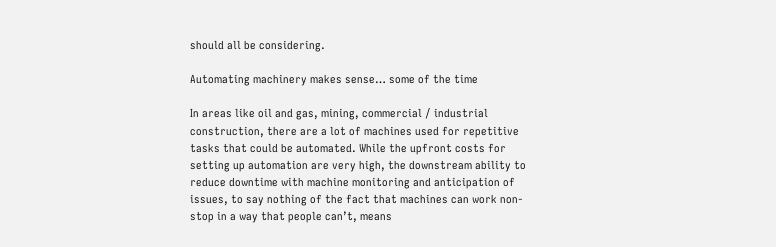should all be considering.

Automating machinery makes sense… some of the time

In areas like oil and gas, mining, commercial / industrial construction, there are a lot of machines used for repetitive tasks that could be automated. While the upfront costs for setting up automation are very high, the downstream ability to reduce downtime with machine monitoring and anticipation of issues, to say nothing of the fact that machines can work non-stop in a way that people can’t, means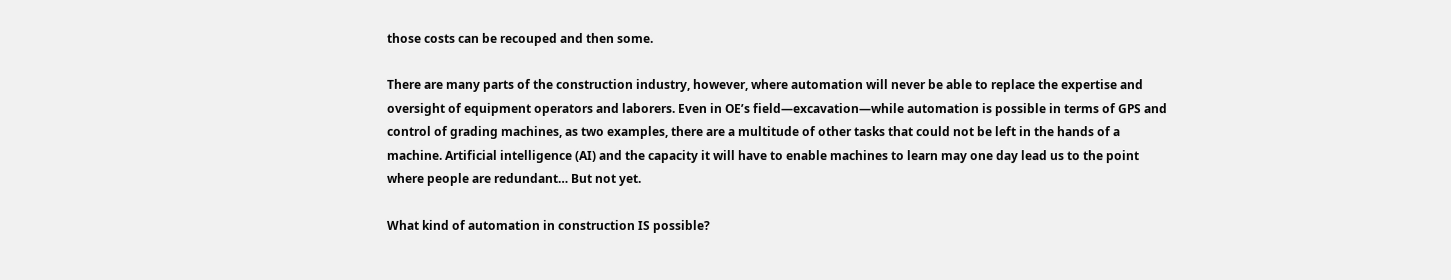those costs can be recouped and then some.

There are many parts of the construction industry, however, where automation will never be able to replace the expertise and oversight of equipment operators and laborers. Even in OE’s field—excavation—while automation is possible in terms of GPS and control of grading machines, as two examples, there are a multitude of other tasks that could not be left in the hands of a machine. Artificial intelligence (AI) and the capacity it will have to enable machines to learn may one day lead us to the point where people are redundant… But not yet.

What kind of automation in construction IS possible?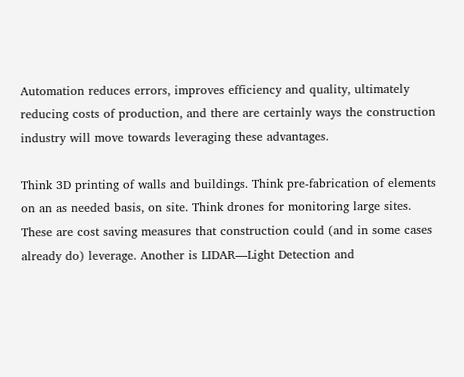Automation reduces errors, improves efficiency and quality, ultimately reducing costs of production, and there are certainly ways the construction industry will move towards leveraging these advantages.

Think 3D printing of walls and buildings. Think pre-fabrication of elements on an as needed basis, on site. Think drones for monitoring large sites. These are cost saving measures that construction could (and in some cases already do) leverage. Another is LIDAR—Light Detection and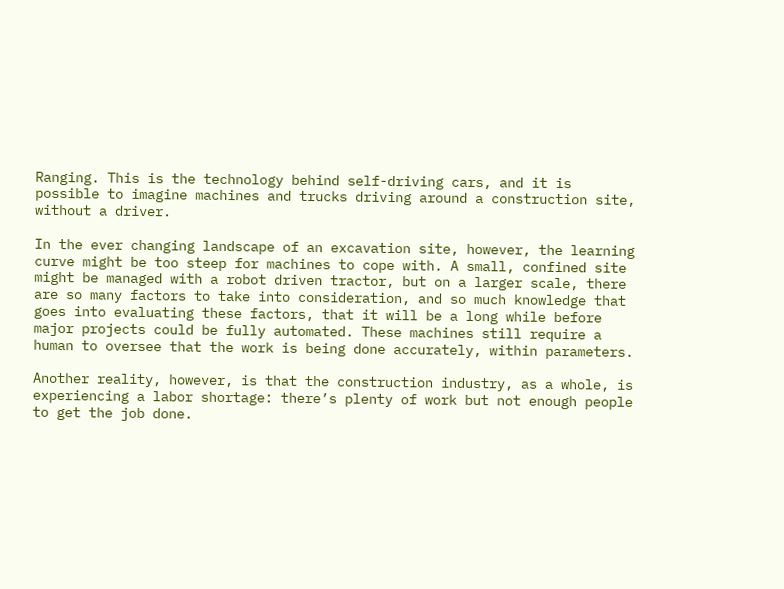Ranging. This is the technology behind self-driving cars, and it is possible to imagine machines and trucks driving around a construction site, without a driver.

In the ever changing landscape of an excavation site, however, the learning curve might be too steep for machines to cope with. A small, confined site might be managed with a robot driven tractor, but on a larger scale, there are so many factors to take into consideration, and so much knowledge that goes into evaluating these factors, that it will be a long while before major projects could be fully automated. These machines still require a human to oversee that the work is being done accurately, within parameters.

Another reality, however, is that the construction industry, as a whole, is experiencing a labor shortage: there’s plenty of work but not enough people to get the job done.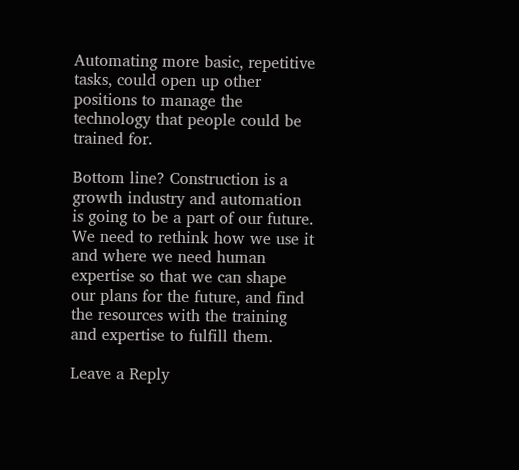Automating more basic, repetitive tasks, could open up other positions to manage the technology that people could be trained for.

Bottom line? Construction is a growth industry and automation is going to be a part of our future. We need to rethink how we use it and where we need human expertise so that we can shape our plans for the future, and find the resources with the training and expertise to fulfill them.

Leave a Reply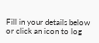Fill in your details below or click an icon to log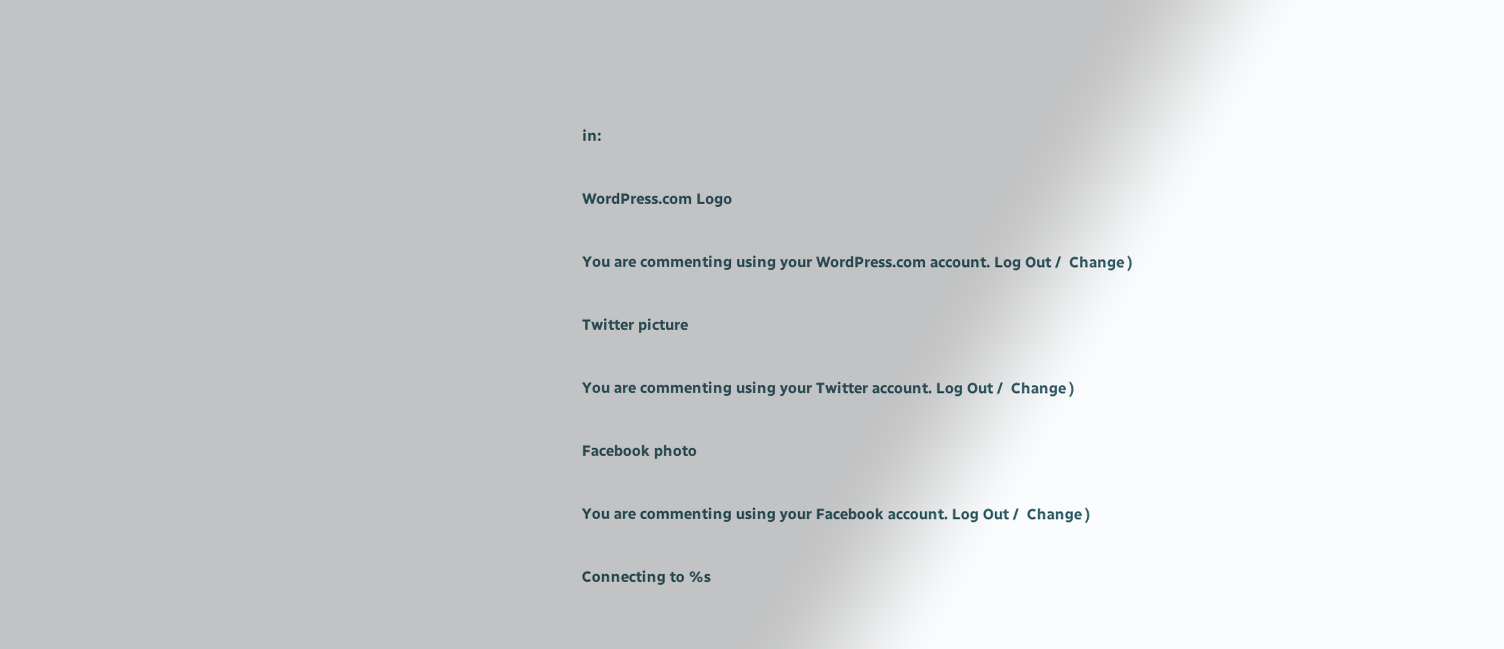in:

WordPress.com Logo

You are commenting using your WordPress.com account. Log Out /  Change )

Twitter picture

You are commenting using your Twitter account. Log Out /  Change )

Facebook photo

You are commenting using your Facebook account. Log Out /  Change )

Connecting to %s